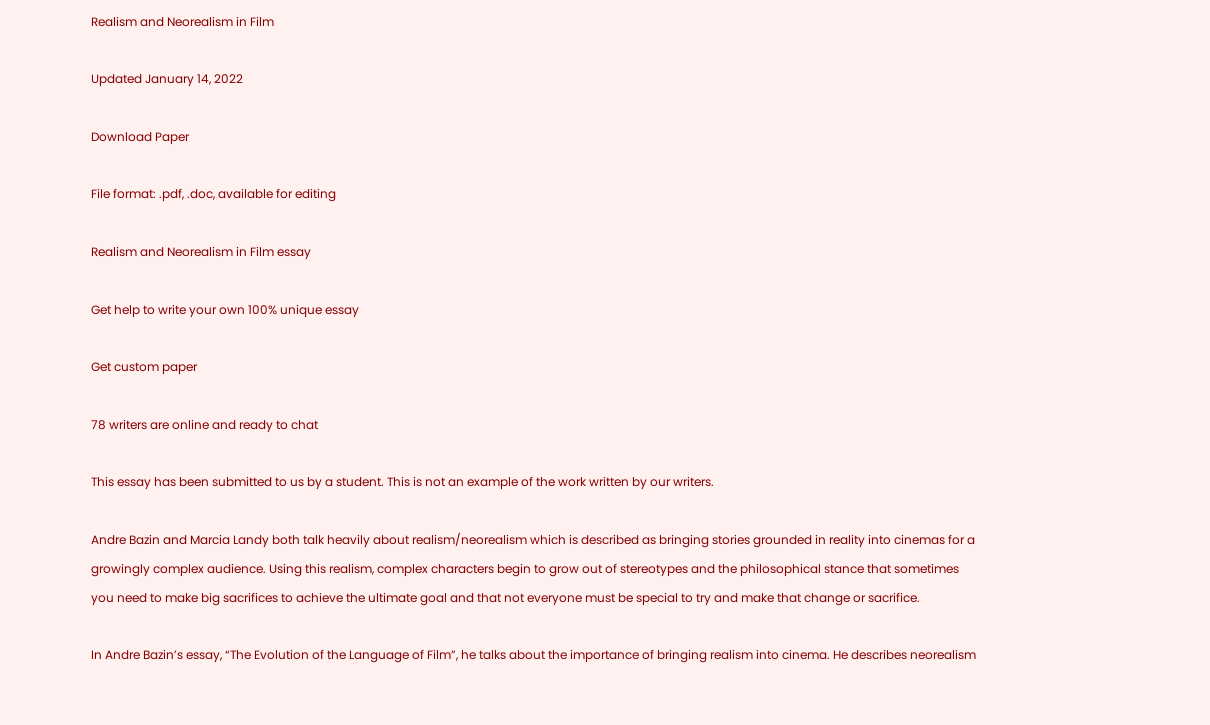Realism and Neorealism in Film

Updated January 14, 2022

Download Paper

File format: .pdf, .doc, available for editing

Realism and Neorealism in Film essay

Get help to write your own 100% unique essay

Get custom paper

78 writers are online and ready to chat

This essay has been submitted to us by a student. This is not an example of the work written by our writers.

Andre Bazin and Marcia Landy both talk heavily about realism/neorealism which is described as bringing stories grounded in reality into cinemas for a growingly complex audience. Using this realism, complex characters begin to grow out of stereotypes and the philosophical stance that sometimes you need to make big sacrifices to achieve the ultimate goal and that not everyone must be special to try and make that change or sacrifice.

In Andre Bazin’s essay, “The Evolution of the Language of Film”, he talks about the importance of bringing realism into cinema. He describes neorealism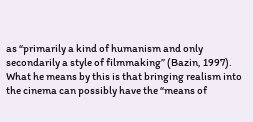as “primarily a kind of humanism and only secondarily a style of filmmaking” (Bazin, 1997). What he means by this is that bringing realism into the cinema can possibly have the “means of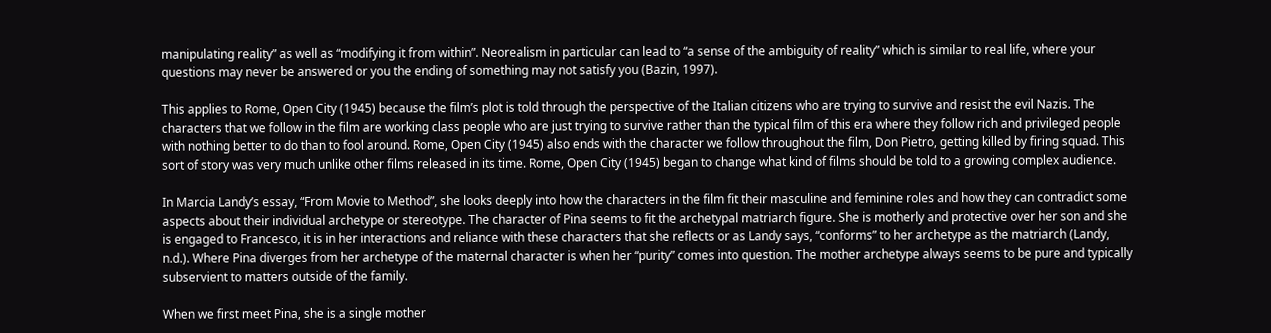manipulating reality” as well as “modifying it from within”. Neorealism in particular can lead to “a sense of the ambiguity of reality” which is similar to real life, where your questions may never be answered or you the ending of something may not satisfy you (Bazin, 1997).

This applies to Rome, Open City (1945) because the film’s plot is told through the perspective of the Italian citizens who are trying to survive and resist the evil Nazis. The characters that we follow in the film are working class people who are just trying to survive rather than the typical film of this era where they follow rich and privileged people with nothing better to do than to fool around. Rome, Open City (1945) also ends with the character we follow throughout the film, Don Pietro, getting killed by firing squad. This sort of story was very much unlike other films released in its time. Rome, Open City (1945) began to change what kind of films should be told to a growing complex audience.

In Marcia Landy’s essay, “From Movie to Method”, she looks deeply into how the characters in the film fit their masculine and feminine roles and how they can contradict some aspects about their individual archetype or stereotype. The character of Pina seems to fit the archetypal matriarch figure. She is motherly and protective over her son and she is engaged to Francesco, it is in her interactions and reliance with these characters that she reflects or as Landy says, “conforms” to her archetype as the matriarch (Landy, n.d.). Where Pina diverges from her archetype of the maternal character is when her “purity” comes into question. The mother archetype always seems to be pure and typically subservient to matters outside of the family.

When we first meet Pina, she is a single mother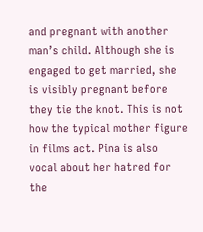and pregnant with another man’s child. Although she is engaged to get married, she is visibly pregnant before they tie the knot. This is not how the typical mother figure in films act. Pina is also vocal about her hatred for the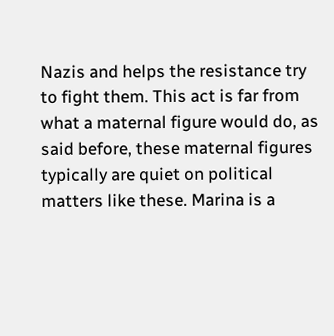Nazis and helps the resistance try to fight them. This act is far from what a maternal figure would do, as said before, these maternal figures typically are quiet on political matters like these. Marina is a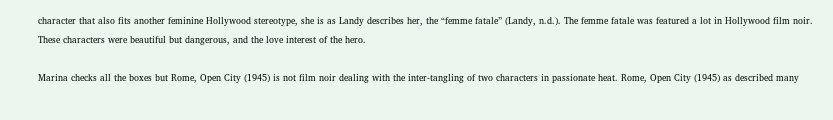character that also fits another feminine Hollywood stereotype, she is as Landy describes her, the “femme fatale” (Landy, n.d.). The femme fatale was featured a lot in Hollywood film noir. These characters were beautiful but dangerous, and the love interest of the hero.

Marina checks all the boxes but Rome, Open City (1945) is not film noir dealing with the inter-tangling of two characters in passionate heat. Rome, Open City (1945) as described many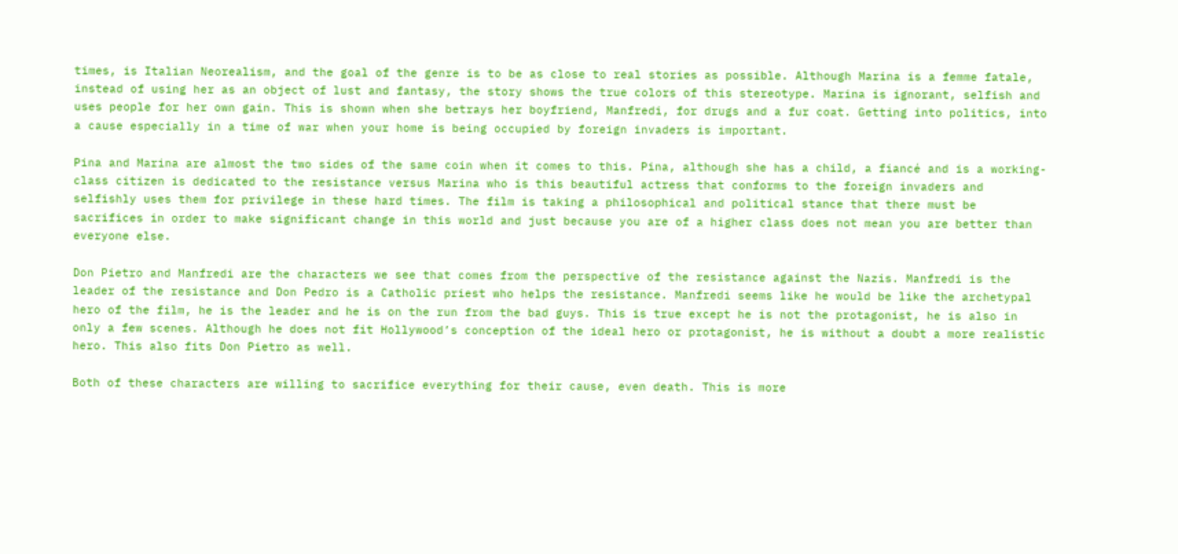times, is Italian Neorealism, and the goal of the genre is to be as close to real stories as possible. Although Marina is a femme fatale, instead of using her as an object of lust and fantasy, the story shows the true colors of this stereotype. Marina is ignorant, selfish and uses people for her own gain. This is shown when she betrays her boyfriend, Manfredi, for drugs and a fur coat. Getting into politics, into a cause especially in a time of war when your home is being occupied by foreign invaders is important.

Pina and Marina are almost the two sides of the same coin when it comes to this. Pina, although she has a child, a fiancé and is a working-class citizen is dedicated to the resistance versus Marina who is this beautiful actress that conforms to the foreign invaders and selfishly uses them for privilege in these hard times. The film is taking a philosophical and political stance that there must be sacrifices in order to make significant change in this world and just because you are of a higher class does not mean you are better than everyone else.

Don Pietro and Manfredi are the characters we see that comes from the perspective of the resistance against the Nazis. Manfredi is the leader of the resistance and Don Pedro is a Catholic priest who helps the resistance. Manfredi seems like he would be like the archetypal hero of the film, he is the leader and he is on the run from the bad guys. This is true except he is not the protagonist, he is also in only a few scenes. Although he does not fit Hollywood’s conception of the ideal hero or protagonist, he is without a doubt a more realistic hero. This also fits Don Pietro as well.

Both of these characters are willing to sacrifice everything for their cause, even death. This is more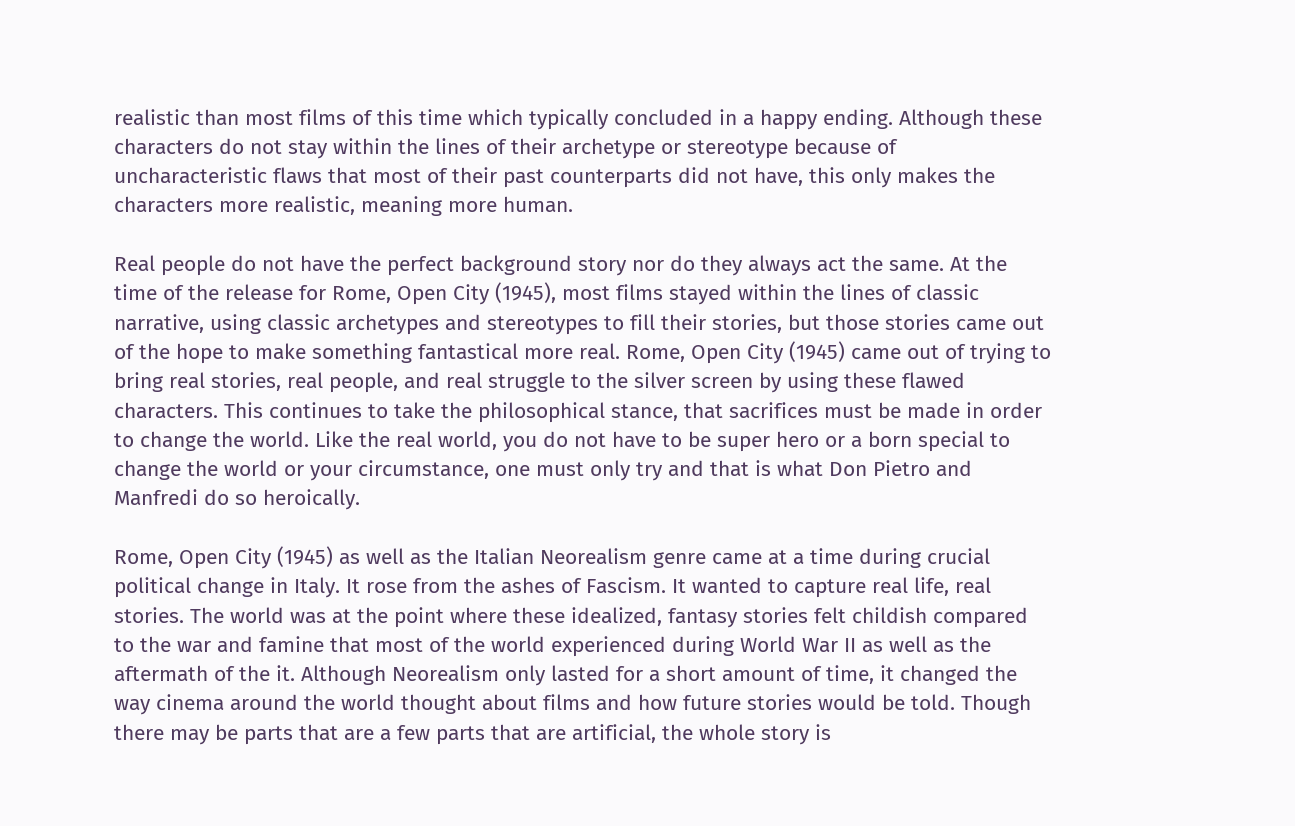realistic than most films of this time which typically concluded in a happy ending. Although these characters do not stay within the lines of their archetype or stereotype because of uncharacteristic flaws that most of their past counterparts did not have, this only makes the characters more realistic, meaning more human.

Real people do not have the perfect background story nor do they always act the same. At the time of the release for Rome, Open City (1945), most films stayed within the lines of classic narrative, using classic archetypes and stereotypes to fill their stories, but those stories came out of the hope to make something fantastical more real. Rome, Open City (1945) came out of trying to bring real stories, real people, and real struggle to the silver screen by using these flawed characters. This continues to take the philosophical stance, that sacrifices must be made in order to change the world. Like the real world, you do not have to be super hero or a born special to change the world or your circumstance, one must only try and that is what Don Pietro and Manfredi do so heroically.

Rome, Open City (1945) as well as the Italian Neorealism genre came at a time during crucial political change in Italy. It rose from the ashes of Fascism. It wanted to capture real life, real stories. The world was at the point where these idealized, fantasy stories felt childish compared to the war and famine that most of the world experienced during World War II as well as the aftermath of the it. Although Neorealism only lasted for a short amount of time, it changed the way cinema around the world thought about films and how future stories would be told. Though there may be parts that are a few parts that are artificial, the whole story is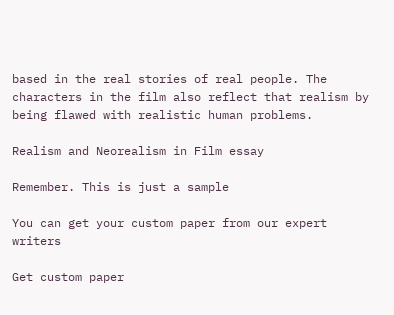based in the real stories of real people. The characters in the film also reflect that realism by being flawed with realistic human problems.

Realism and Neorealism in Film essay

Remember. This is just a sample

You can get your custom paper from our expert writers

Get custom paper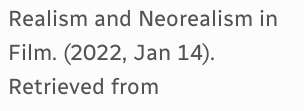Realism and Neorealism in Film. (2022, Jan 14). Retrieved from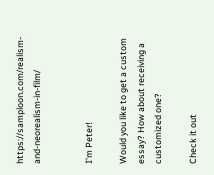https://samploon.com/realism-and-neorealism-in-film/


I'm Peter!

Would you like to get a custom essay? How about receiving a customized one?

Check it out